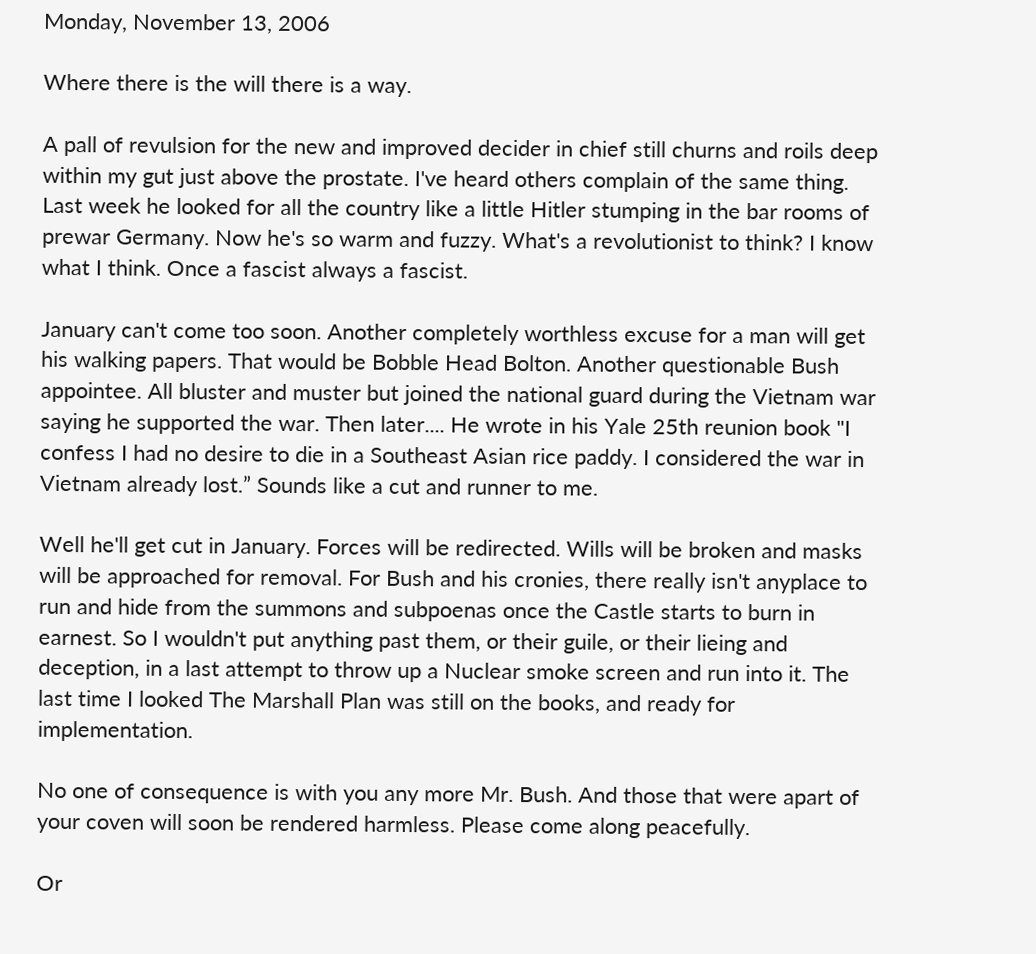Monday, November 13, 2006

Where there is the will there is a way.

A pall of revulsion for the new and improved decider in chief still churns and roils deep within my gut just above the prostate. I've heard others complain of the same thing. Last week he looked for all the country like a little Hitler stumping in the bar rooms of prewar Germany. Now he's so warm and fuzzy. What's a revolutionist to think? I know what I think. Once a fascist always a fascist.

January can't come too soon. Another completely worthless excuse for a man will get his walking papers. That would be Bobble Head Bolton. Another questionable Bush appointee. All bluster and muster but joined the national guard during the Vietnam war saying he supported the war. Then later.... He wrote in his Yale 25th reunion book "I confess I had no desire to die in a Southeast Asian rice paddy. I considered the war in Vietnam already lost.” Sounds like a cut and runner to me.

Well he'll get cut in January. Forces will be redirected. Wills will be broken and masks will be approached for removal. For Bush and his cronies, there really isn't anyplace to run and hide from the summons and subpoenas once the Castle starts to burn in earnest. So I wouldn't put anything past them, or their guile, or their lieing and deception, in a last attempt to throw up a Nuclear smoke screen and run into it. The last time I looked The Marshall Plan was still on the books, and ready for implementation.

No one of consequence is with you any more Mr. Bush. And those that were apart of your coven will soon be rendered harmless. Please come along peacefully.

Or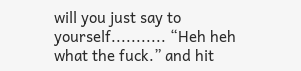will you just say to yourself........... “Heh heh what the fuck.” and hit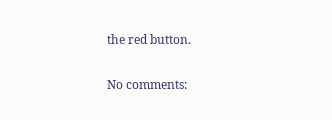the red button.

No comments: